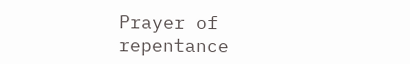Prayer of repentance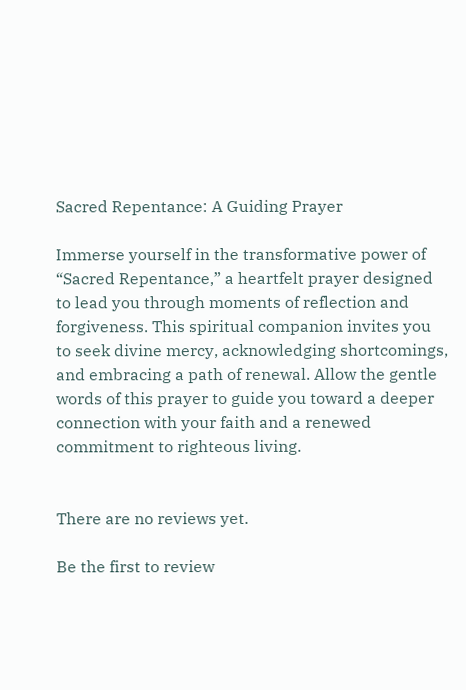Sacred Repentance: A Guiding Prayer

Immerse yourself in the transformative power of “Sacred Repentance,” a heartfelt prayer designed to lead you through moments of reflection and forgiveness. This spiritual companion invites you to seek divine mercy, acknowledging shortcomings, and embracing a path of renewal. Allow the gentle words of this prayer to guide you toward a deeper connection with your faith and a renewed commitment to righteous living.


There are no reviews yet.

Be the first to review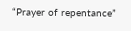“Prayer of repentance”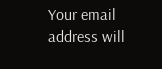Your email address will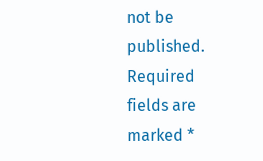not be published. Required fields are marked *